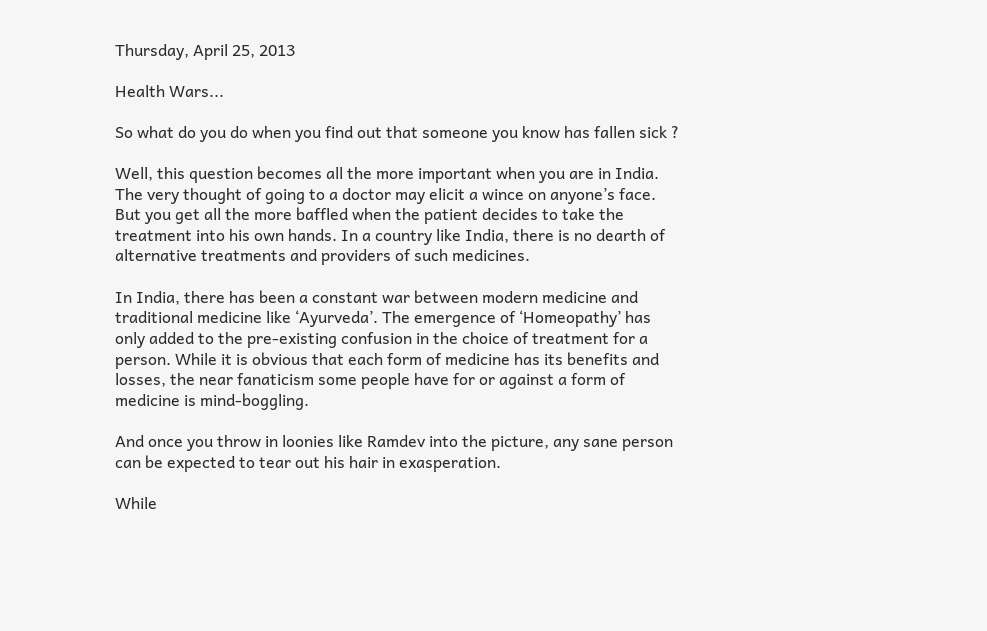Thursday, April 25, 2013

Health Wars...

So what do you do when you find out that someone you know has fallen sick ?

Well, this question becomes all the more important when you are in India. The very thought of going to a doctor may elicit a wince on anyone’s face. But you get all the more baffled when the patient decides to take the treatment into his own hands. In a country like India, there is no dearth of alternative treatments and providers of such medicines.

In India, there has been a constant war between modern medicine and traditional medicine like ‘Ayurveda’. The emergence of ‘Homeopathy’ has only added to the pre-existing confusion in the choice of treatment for a person. While it is obvious that each form of medicine has its benefits and losses, the near fanaticism some people have for or against a form of medicine is mind-boggling.

And once you throw in loonies like Ramdev into the picture, any sane person can be expected to tear out his hair in exasperation.

While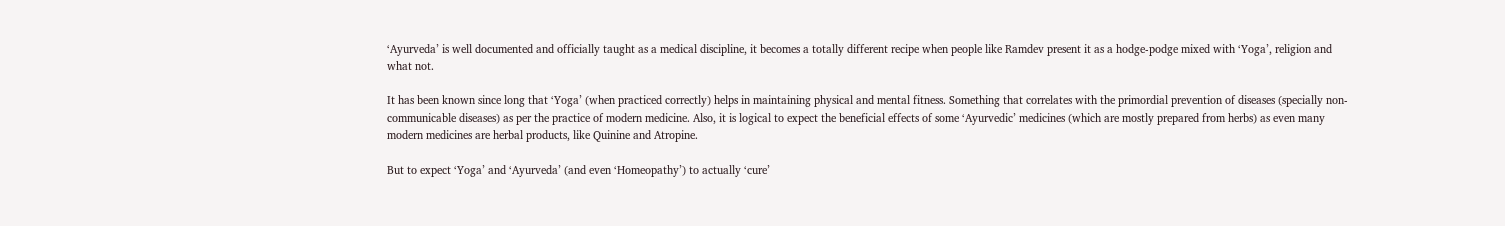‘Ayurveda’ is well documented and officially taught as a medical discipline, it becomes a totally different recipe when people like Ramdev present it as a hodge-podge mixed with ‘Yoga’, religion and what not.

It has been known since long that ‘Yoga’ (when practiced correctly) helps in maintaining physical and mental fitness. Something that correlates with the primordial prevention of diseases (specially non-communicable diseases) as per the practice of modern medicine. Also, it is logical to expect the beneficial effects of some ‘Ayurvedic’ medicines (which are mostly prepared from herbs) as even many modern medicines are herbal products, like Quinine and Atropine.

But to expect ‘Yoga’ and ‘Ayurveda’ (and even ‘Homeopathy’) to actually ‘cure’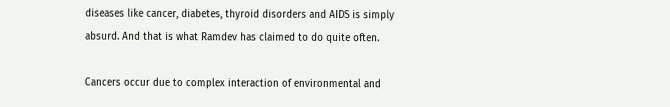diseases like cancer, diabetes, thyroid disorders and AIDS is simply absurd. And that is what Ramdev has claimed to do quite often.

Cancers occur due to complex interaction of environmental and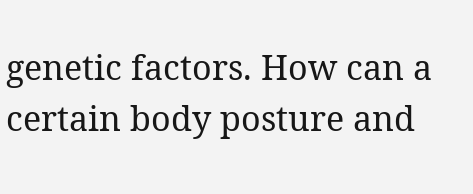genetic factors. How can a certain body posture and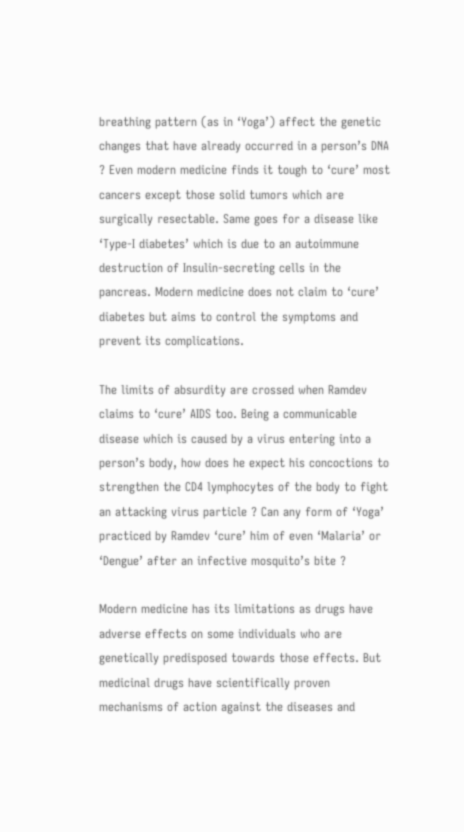breathing pattern (as in ‘Yoga’) affect the genetic changes that have already occurred in a person’s DNA ? Even modern medicine finds it tough to ‘cure’ most cancers except those solid tumors which are surgically resectable. Same goes for a disease like ‘Type-I diabetes’ which is due to an autoimmune destruction of Insulin-secreting cells in the pancreas. Modern medicine does not claim to ‘cure’ diabetes but aims to control the symptoms and prevent its complications.

The limits of absurdity are crossed when Ramdev claims to ‘cure’ AIDS too. Being a communicable disease which is caused by a virus entering into a person’s body, how does he expect his concoctions to strengthen the CD4 lymphocytes of the body to fight an attacking virus particle ? Can any form of ‘Yoga’ practiced by Ramdev ‘cure’ him of even ‘Malaria’ or ‘Dengue’ after an infective mosquito’s bite ?

Modern medicine has its limitations as drugs have adverse effects on some individuals who are genetically predisposed towards those effects. But medicinal drugs have scientifically proven mechanisms of action against the diseases and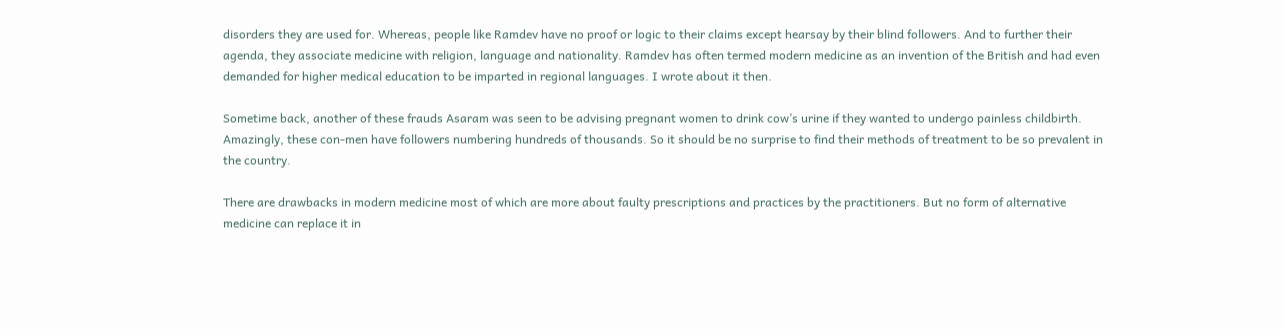disorders they are used for. Whereas, people like Ramdev have no proof or logic to their claims except hearsay by their blind followers. And to further their agenda, they associate medicine with religion, language and nationality. Ramdev has often termed modern medicine as an invention of the British and had even demanded for higher medical education to be imparted in regional languages. I wrote about it then.

Sometime back, another of these frauds Asaram was seen to be advising pregnant women to drink cow’s urine if they wanted to undergo painless childbirth. Amazingly, these con-men have followers numbering hundreds of thousands. So it should be no surprise to find their methods of treatment to be so prevalent in the country.

There are drawbacks in modern medicine most of which are more about faulty prescriptions and practices by the practitioners. But no form of alternative medicine can replace it in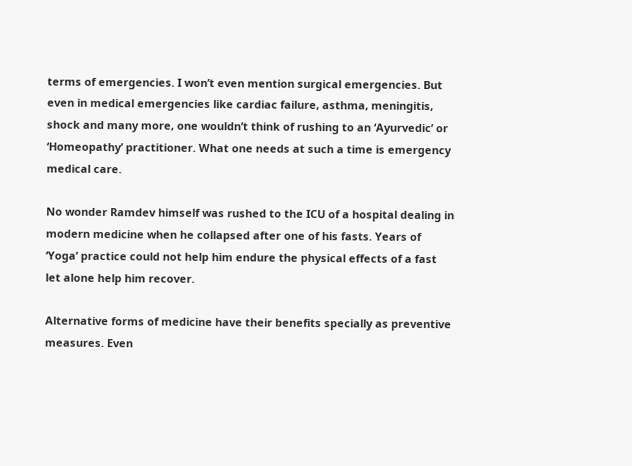terms of emergencies. I won’t even mention surgical emergencies. But even in medical emergencies like cardiac failure, asthma, meningitis, shock and many more, one wouldn’t think of rushing to an ‘Ayurvedic’ or ‘Homeopathy’ practitioner. What one needs at such a time is emergency medical care.

No wonder Ramdev himself was rushed to the ICU of a hospital dealing in modern medicine when he collapsed after one of his fasts. Years of ‘Yoga’ practice could not help him endure the physical effects of a fast let alone help him recover.

Alternative forms of medicine have their benefits specially as preventive measures. Even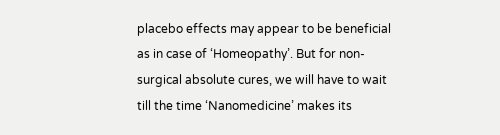placebo effects may appear to be beneficial as in case of ‘Homeopathy’. But for non-surgical absolute cures, we will have to wait till the time ‘Nanomedicine’ makes its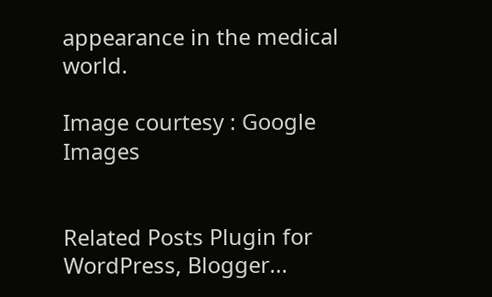appearance in the medical world.

Image courtesy : Google Images


Related Posts Plugin for WordPress, Blogger...